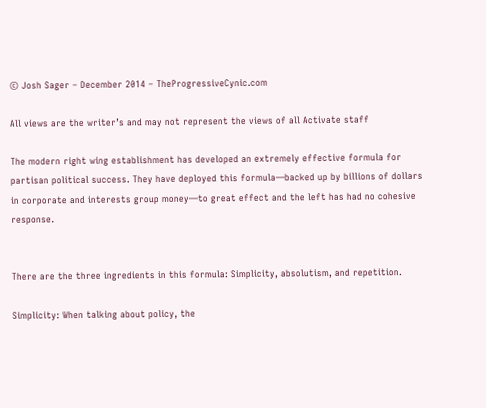© Josh Sager – December 2014 – TheProgressiveCynic.com

All views are the writer’s and may not represent the views of all Activate staff

The modern right wing establishment has developed an extremely effective formula for partisan political success. They have deployed this formula—backed up by billions of dollars in corporate and interests group money—to great effect and the left has had no cohesive response.


There are the three ingredients in this formula: Simplicity, absolutism, and repetition.

Simplicity: When talking about policy, the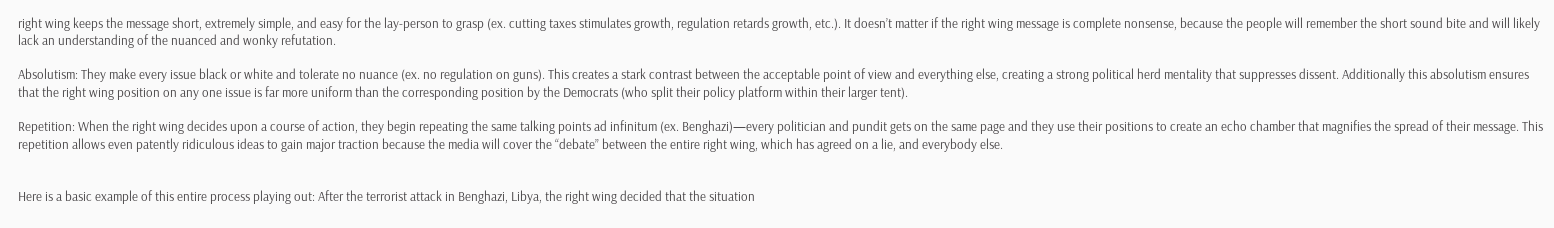right wing keeps the message short, extremely simple, and easy for the lay-person to grasp (ex. cutting taxes stimulates growth, regulation retards growth, etc.). It doesn’t matter if the right wing message is complete nonsense, because the people will remember the short sound bite and will likely lack an understanding of the nuanced and wonky refutation.

Absolutism: They make every issue black or white and tolerate no nuance (ex. no regulation on guns). This creates a stark contrast between the acceptable point of view and everything else, creating a strong political herd mentality that suppresses dissent. Additionally this absolutism ensures that the right wing position on any one issue is far more uniform than the corresponding position by the Democrats (who split their policy platform within their larger tent).

Repetition: When the right wing decides upon a course of action, they begin repeating the same talking points ad infinitum (ex. Benghazi)—every politician and pundit gets on the same page and they use their positions to create an echo chamber that magnifies the spread of their message. This repetition allows even patently ridiculous ideas to gain major traction because the media will cover the “debate” between the entire right wing, which has agreed on a lie, and everybody else.


Here is a basic example of this entire process playing out: After the terrorist attack in Benghazi, Libya, the right wing decided that the situation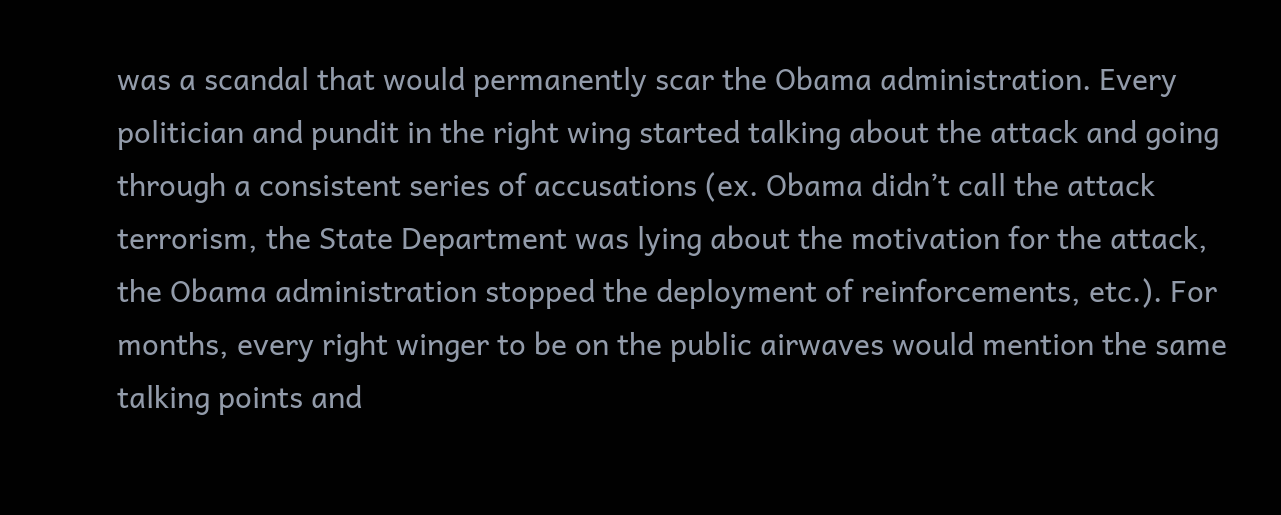was a scandal that would permanently scar the Obama administration. Every politician and pundit in the right wing started talking about the attack and going through a consistent series of accusations (ex. Obama didn’t call the attack terrorism, the State Department was lying about the motivation for the attack, the Obama administration stopped the deployment of reinforcements, etc.). For months, every right winger to be on the public airwaves would mention the same talking points and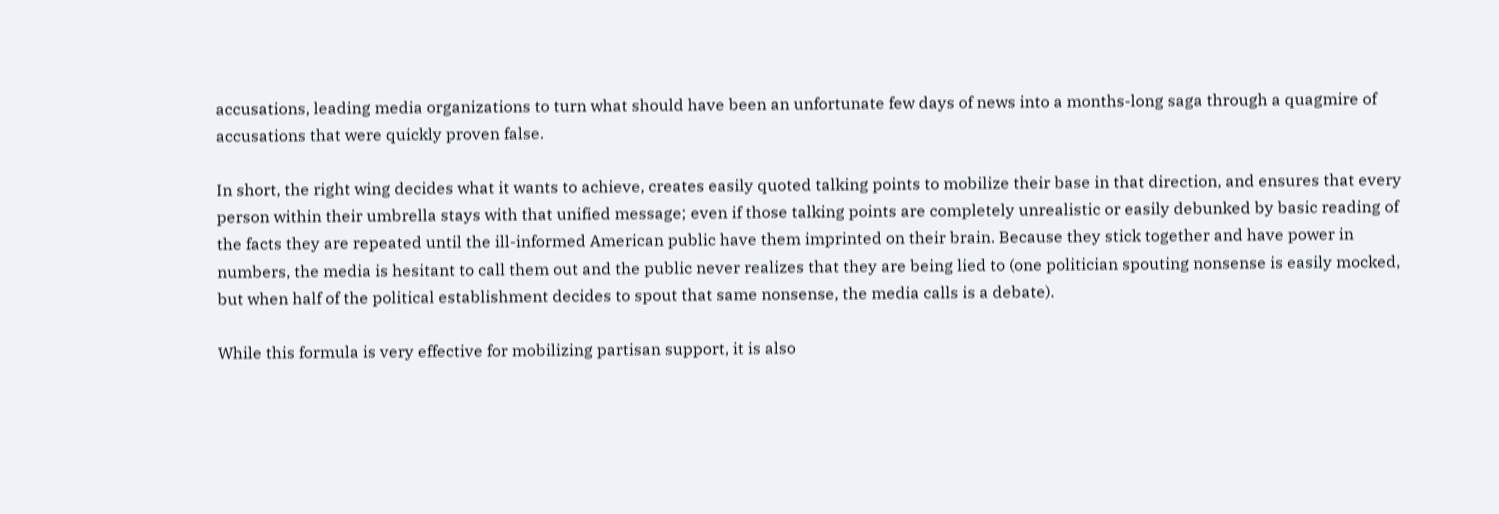accusations, leading media organizations to turn what should have been an unfortunate few days of news into a months-long saga through a quagmire of accusations that were quickly proven false.

In short, the right wing decides what it wants to achieve, creates easily quoted talking points to mobilize their base in that direction, and ensures that every person within their umbrella stays with that unified message; even if those talking points are completely unrealistic or easily debunked by basic reading of the facts they are repeated until the ill-informed American public have them imprinted on their brain. Because they stick together and have power in numbers, the media is hesitant to call them out and the public never realizes that they are being lied to (one politician spouting nonsense is easily mocked, but when half of the political establishment decides to spout that same nonsense, the media calls is a debate).

While this formula is very effective for mobilizing partisan support, it is also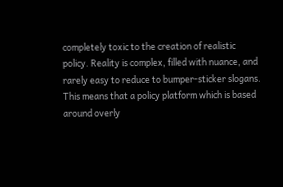completely toxic to the creation of realistic policy. Reality is complex, filled with nuance, and rarely easy to reduce to bumper-sticker slogans. This means that a policy platform which is based around overly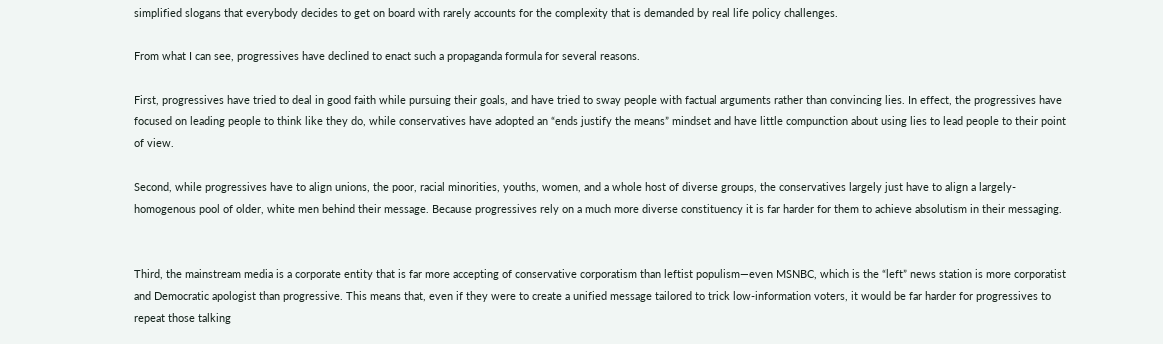simplified slogans that everybody decides to get on board with rarely accounts for the complexity that is demanded by real life policy challenges.

From what I can see, progressives have declined to enact such a propaganda formula for several reasons.

First, progressives have tried to deal in good faith while pursuing their goals, and have tried to sway people with factual arguments rather than convincing lies. In effect, the progressives have focused on leading people to think like they do, while conservatives have adopted an “ends justify the means” mindset and have little compunction about using lies to lead people to their point of view.

Second, while progressives have to align unions, the poor, racial minorities, youths, women, and a whole host of diverse groups, the conservatives largely just have to align a largely-homogenous pool of older, white men behind their message. Because progressives rely on a much more diverse constituency it is far harder for them to achieve absolutism in their messaging.


Third, the mainstream media is a corporate entity that is far more accepting of conservative corporatism than leftist populism—even MSNBC, which is the “left” news station is more corporatist and Democratic apologist than progressive. This means that, even if they were to create a unified message tailored to trick low-information voters, it would be far harder for progressives to repeat those talking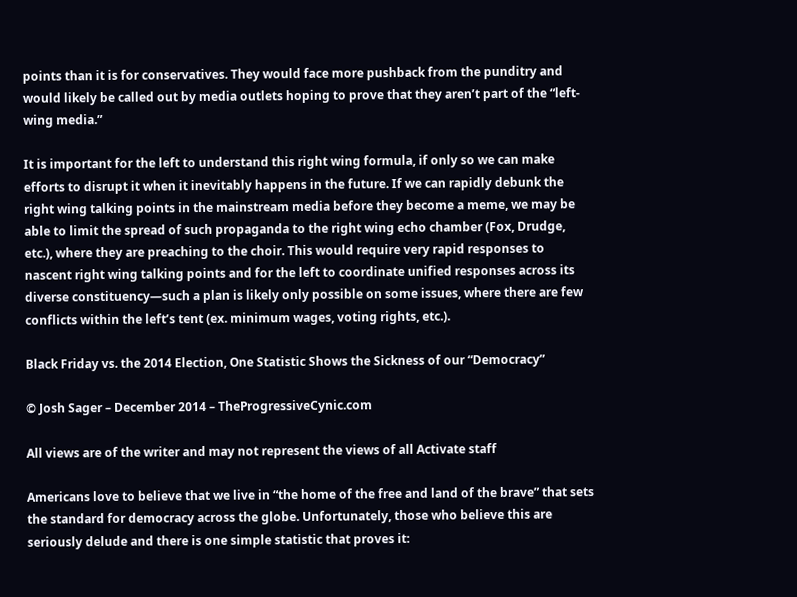points than it is for conservatives. They would face more pushback from the punditry and would likely be called out by media outlets hoping to prove that they aren’t part of the “left-wing media.”

It is important for the left to understand this right wing formula, if only so we can make efforts to disrupt it when it inevitably happens in the future. If we can rapidly debunk the right wing talking points in the mainstream media before they become a meme, we may be able to limit the spread of such propaganda to the right wing echo chamber (Fox, Drudge, etc.), where they are preaching to the choir. This would require very rapid responses to nascent right wing talking points and for the left to coordinate unified responses across its diverse constituency—such a plan is likely only possible on some issues, where there are few conflicts within the left’s tent (ex. minimum wages, voting rights, etc.).

Black Friday vs. the 2014 Election, One Statistic Shows the Sickness of our “Democracy”

© Josh Sager – December 2014 – TheProgressiveCynic.com

All views are of the writer and may not represent the views of all Activate staff

Americans love to believe that we live in “the home of the free and land of the brave” that sets the standard for democracy across the globe. Unfortunately, those who believe this are seriously delude and there is one simple statistic that proves it: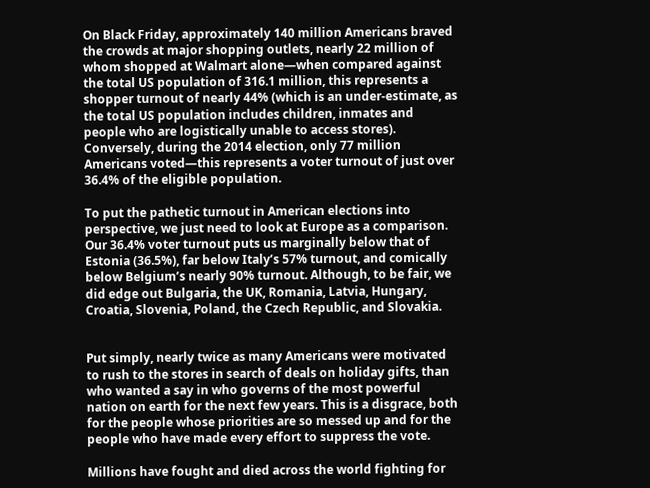On Black Friday, approximately 140 million Americans braved the crowds at major shopping outlets, nearly 22 million of whom shopped at Walmart alone—when compared against the total US population of 316.1 million, this represents a shopper turnout of nearly 44% (which is an under-estimate, as the total US population includes children, inmates and people who are logistically unable to access stores). Conversely, during the 2014 election, only 77 million Americans voted—this represents a voter turnout of just over 36.4% of the eligible population.

To put the pathetic turnout in American elections into perspective, we just need to look at Europe as a comparison. Our 36.4% voter turnout puts us marginally below that of Estonia (36.5%), far below Italy’s 57% turnout, and comically below Belgium’s nearly 90% turnout. Although, to be fair, we did edge out Bulgaria, the UK, Romania, Latvia, Hungary, Croatia, Slovenia, Poland, the Czech Republic, and Slovakia.


Put simply, nearly twice as many Americans were motivated to rush to the stores in search of deals on holiday gifts, than who wanted a say in who governs of the most powerful nation on earth for the next few years. This is a disgrace, both for the people whose priorities are so messed up and for the people who have made every effort to suppress the vote.

Millions have fought and died across the world fighting for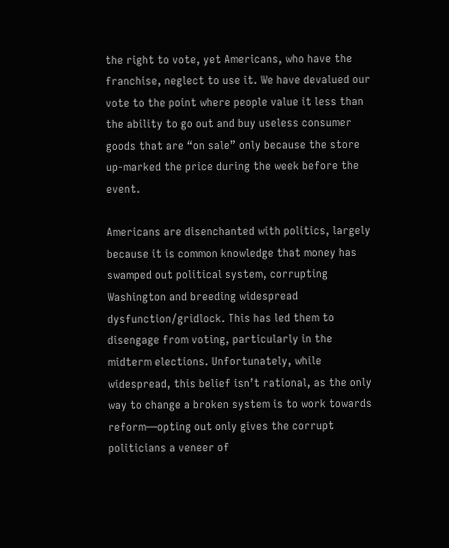the right to vote, yet Americans, who have the franchise, neglect to use it. We have devalued our vote to the point where people value it less than the ability to go out and buy useless consumer goods that are “on sale” only because the store up-marked the price during the week before the event.

Americans are disenchanted with politics, largely because it is common knowledge that money has swamped out political system, corrupting Washington and breeding widespread dysfunction/gridlock. This has led them to disengage from voting, particularly in the midterm elections. Unfortunately, while widespread, this belief isn’t rational, as the only way to change a broken system is to work towards reform—opting out only gives the corrupt politicians a veneer of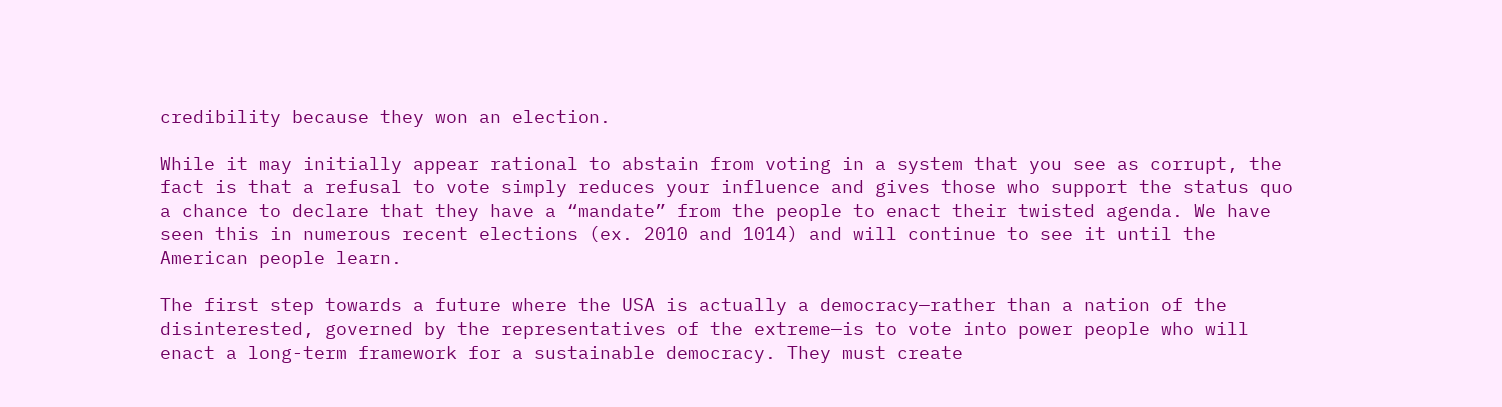credibility because they won an election.

While it may initially appear rational to abstain from voting in a system that you see as corrupt, the fact is that a refusal to vote simply reduces your influence and gives those who support the status quo a chance to declare that they have a “mandate” from the people to enact their twisted agenda. We have seen this in numerous recent elections (ex. 2010 and 1014) and will continue to see it until the American people learn.

The first step towards a future where the USA is actually a democracy—rather than a nation of the disinterested, governed by the representatives of the extreme—is to vote into power people who will enact a long-term framework for a sustainable democracy. They must create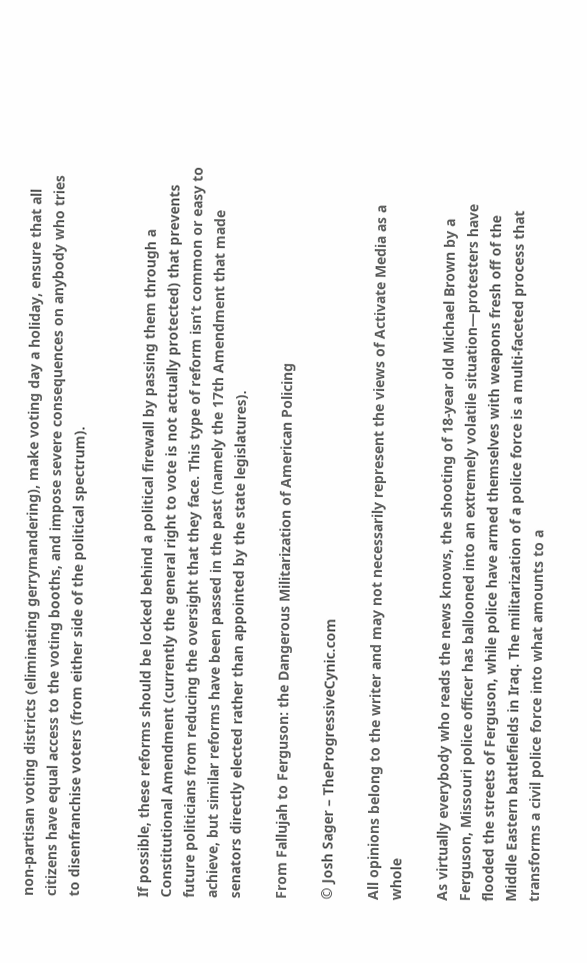non-partisan voting districts (eliminating gerrymandering), make voting day a holiday, ensure that all citizens have equal access to the voting booths, and impose severe consequences on anybody who tries to disenfranchise voters (from either side of the political spectrum).


If possible, these reforms should be locked behind a political firewall by passing them through a Constitutional Amendment (currently the general right to vote is not actually protected) that prevents future politicians from reducing the oversight that they face. This type of reform isn’t common or easy to achieve, but similar reforms have been passed in the past (namely the 17th Amendment that made senators directly elected rather than appointed by the state legislatures).

From Fallujah to Ferguson: the Dangerous Militarization of American Policing

© Josh Sager – TheProgressiveCynic.com

All opinions belong to the writer and may not necessarily represent the views of Activate Media as a whole

As virtually everybody who reads the news knows, the shooting of 18-year old Michael Brown by a Ferguson, Missouri police officer has ballooned into an extremely volatile situation—protesters have flooded the streets of Ferguson, while police have armed themselves with weapons fresh off of the Middle Eastern battlefields in Iraq. The militarization of a police force is a multi-faceted process that transforms a civil police force into what amounts to a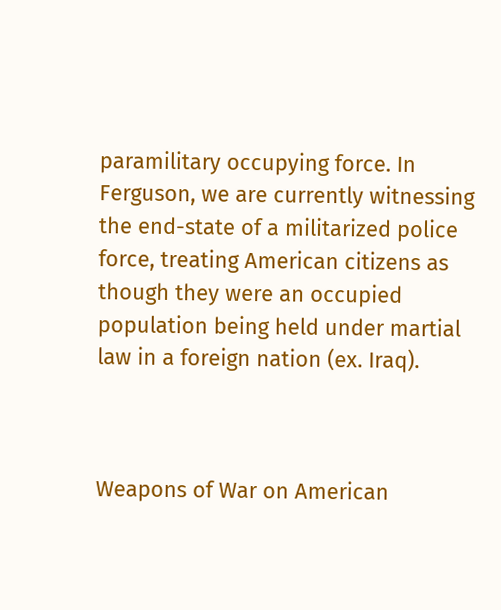paramilitary occupying force. In Ferguson, we are currently witnessing the end-state of a militarized police force, treating American citizens as though they were an occupied population being held under martial law in a foreign nation (ex. Iraq).



Weapons of War on American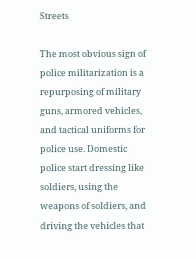Streets

The most obvious sign of police militarization is a repurposing of military guns, armored vehicles, and tactical uniforms for police use. Domestic police start dressing like soldiers, using the weapons of soldiers, and driving the vehicles that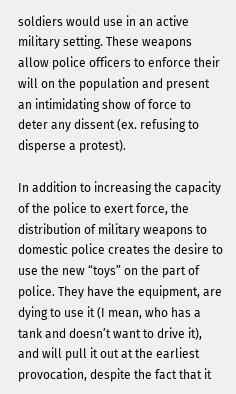soldiers would use in an active military setting. These weapons allow police officers to enforce their will on the population and present an intimidating show of force to deter any dissent (ex. refusing to disperse a protest).

In addition to increasing the capacity of the police to exert force, the distribution of military weapons to domestic police creates the desire to use the new “toys” on the part of police. They have the equipment, are dying to use it (I mean, who has a tank and doesn’t want to drive it), and will pull it out at the earliest provocation, despite the fact that it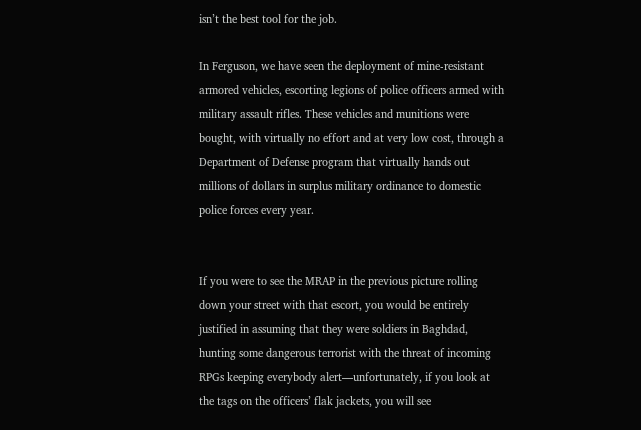isn’t the best tool for the job.

In Ferguson, we have seen the deployment of mine-resistant armored vehicles, escorting legions of police officers armed with military assault rifles. These vehicles and munitions were bought, with virtually no effort and at very low cost, through a Department of Defense program that virtually hands out millions of dollars in surplus military ordinance to domestic police forces every year.


If you were to see the MRAP in the previous picture rolling down your street with that escort, you would be entirely justified in assuming that they were soldiers in Baghdad, hunting some dangerous terrorist with the threat of incoming RPGs keeping everybody alert—unfortunately, if you look at the tags on the officers’ flak jackets, you will see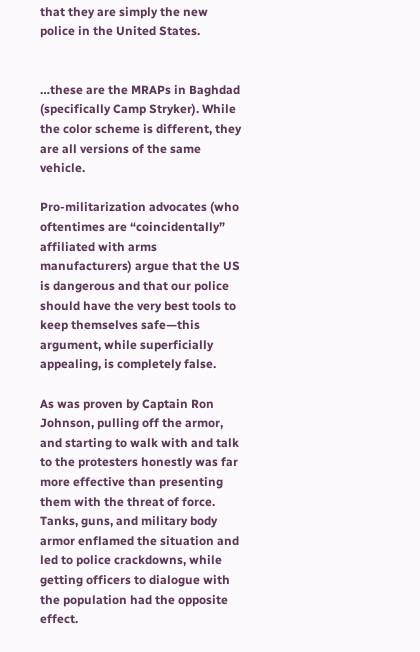that they are simply the new police in the United States.


…these are the MRAPs in Baghdad (specifically Camp Stryker). While the color scheme is different, they are all versions of the same vehicle.

Pro-militarization advocates (who oftentimes are “coincidentally” affiliated with arms manufacturers) argue that the US is dangerous and that our police should have the very best tools to keep themselves safe—this argument, while superficially appealing, is completely false.

As was proven by Captain Ron Johnson, pulling off the armor, and starting to walk with and talk to the protesters honestly was far more effective than presenting them with the threat of force. Tanks, guns, and military body armor enflamed the situation and led to police crackdowns, while getting officers to dialogue with the population had the opposite effect.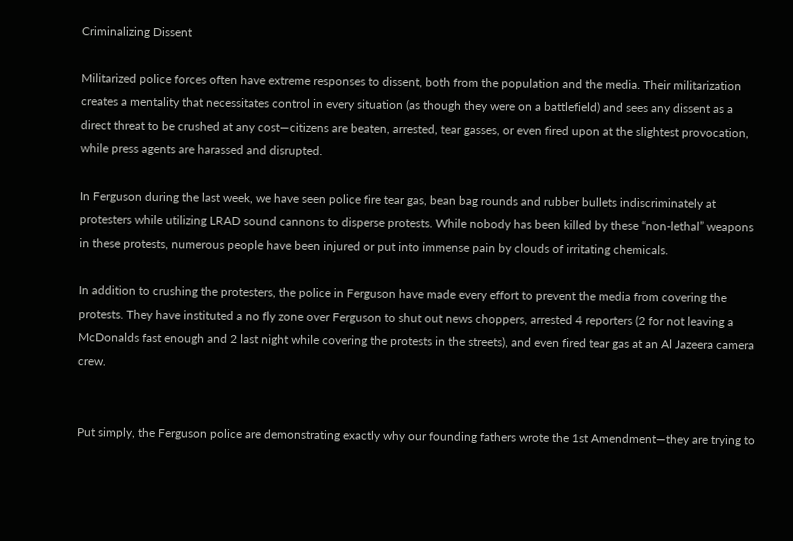Criminalizing Dissent

Militarized police forces often have extreme responses to dissent, both from the population and the media. Their militarization creates a mentality that necessitates control in every situation (as though they were on a battlefield) and sees any dissent as a direct threat to be crushed at any cost—citizens are beaten, arrested, tear gasses, or even fired upon at the slightest provocation, while press agents are harassed and disrupted.

In Ferguson during the last week, we have seen police fire tear gas, bean bag rounds and rubber bullets indiscriminately at protesters while utilizing LRAD sound cannons to disperse protests. While nobody has been killed by these “non-lethal” weapons in these protests, numerous people have been injured or put into immense pain by clouds of irritating chemicals.

In addition to crushing the protesters, the police in Ferguson have made every effort to prevent the media from covering the protests. They have instituted a no fly zone over Ferguson to shut out news choppers, arrested 4 reporters (2 for not leaving a McDonalds fast enough and 2 last night while covering the protests in the streets), and even fired tear gas at an Al Jazeera camera crew.


Put simply, the Ferguson police are demonstrating exactly why our founding fathers wrote the 1st Amendment—they are trying to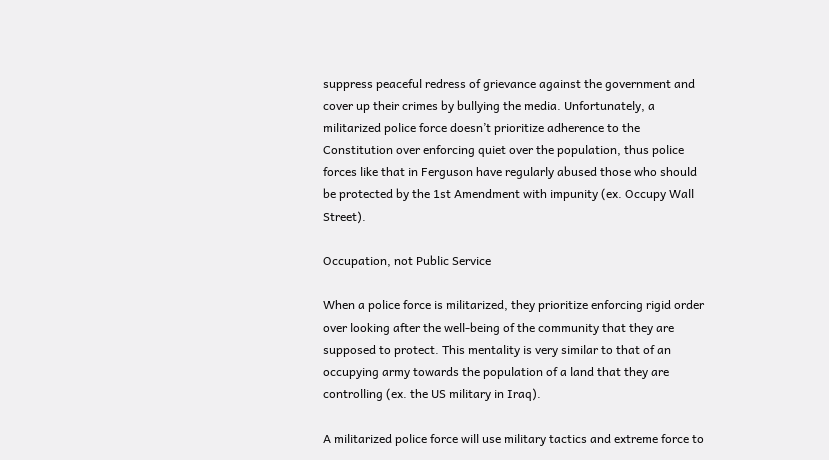suppress peaceful redress of grievance against the government and cover up their crimes by bullying the media. Unfortunately, a militarized police force doesn’t prioritize adherence to the Constitution over enforcing quiet over the population, thus police forces like that in Ferguson have regularly abused those who should be protected by the 1st Amendment with impunity (ex. Occupy Wall Street).

Occupation, not Public Service

When a police force is militarized, they prioritize enforcing rigid order over looking after the well-being of the community that they are supposed to protect. This mentality is very similar to that of an occupying army towards the population of a land that they are controlling (ex. the US military in Iraq).

A militarized police force will use military tactics and extreme force to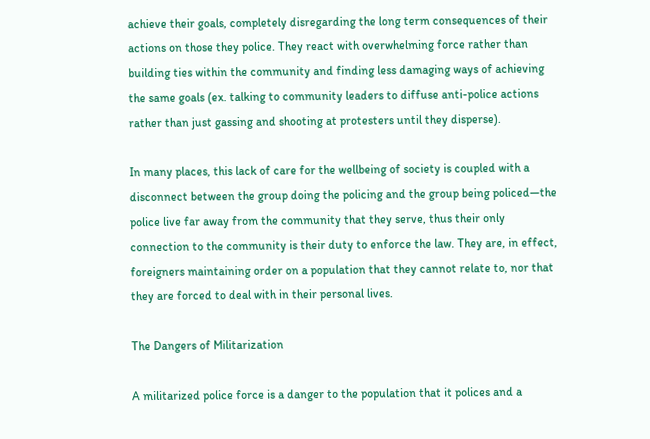achieve their goals, completely disregarding the long term consequences of their actions on those they police. They react with overwhelming force rather than building ties within the community and finding less damaging ways of achieving the same goals (ex. talking to community leaders to diffuse anti-police actions rather than just gassing and shooting at protesters until they disperse).

In many places, this lack of care for the wellbeing of society is coupled with a disconnect between the group doing the policing and the group being policed—the police live far away from the community that they serve, thus their only connection to the community is their duty to enforce the law. They are, in effect, foreigners maintaining order on a population that they cannot relate to, nor that they are forced to deal with in their personal lives.

The Dangers of Militarization

A militarized police force is a danger to the population that it polices and a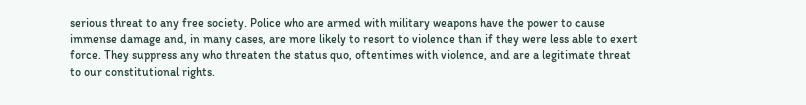serious threat to any free society. Police who are armed with military weapons have the power to cause immense damage and, in many cases, are more likely to resort to violence than if they were less able to exert force. They suppress any who threaten the status quo, oftentimes with violence, and are a legitimate threat to our constitutional rights.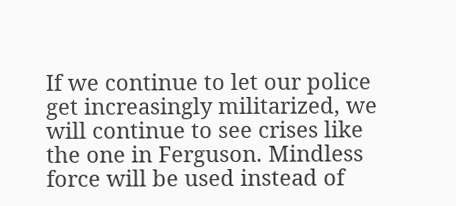If we continue to let our police get increasingly militarized, we will continue to see crises like the one in Ferguson. Mindless force will be used instead of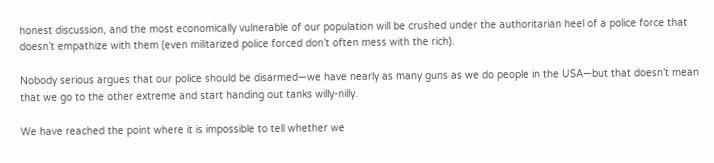honest discussion, and the most economically vulnerable of our population will be crushed under the authoritarian heel of a police force that doesn’t empathize with them (even militarized police forced don’t often mess with the rich).

Nobody serious argues that our police should be disarmed—we have nearly as many guns as we do people in the USA—but that doesn’t mean that we go to the other extreme and start handing out tanks willy-nilly.

We have reached the point where it is impossible to tell whether we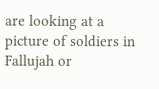are looking at a picture of soldiers in Fallujah or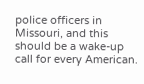police officers in Missouri, and this should be a wake-up call for every American.